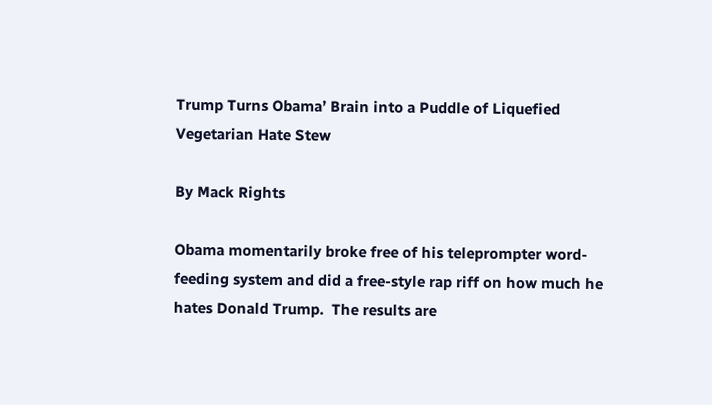Trump Turns Obama’ Brain into a Puddle of Liquefied Vegetarian Hate Stew

By Mack Rights

Obama momentarily broke free of his teleprompter word-feeding system and did a free-style rap riff on how much he hates Donald Trump.  The results are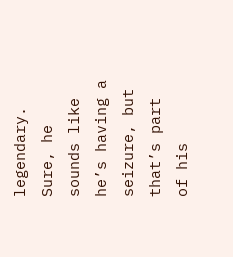legendary. Sure, he sounds like he’s having a seizure, but that’s part of his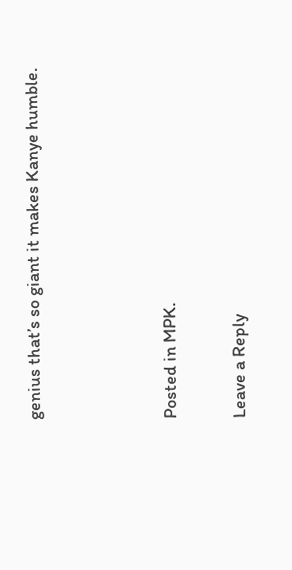genius that’s so giant it makes Kanye humble.



Posted in MPK.

Leave a Reply